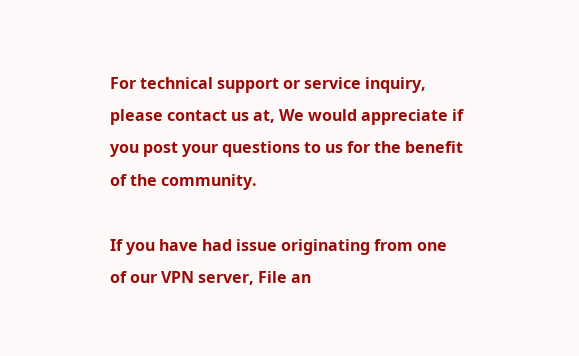For technical support or service inquiry, please contact us at, We would appreciate if you post your questions to us for the benefit of the community.

If you have had issue originating from one of our VPN server, File an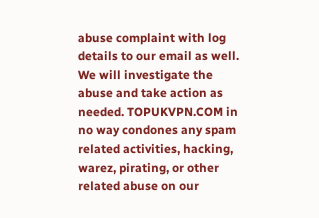abuse complaint with log details to our email as well. We will investigate the abuse and take action as needed. TOPUKVPN.COM in no way condones any spam related activities, hacking, warez, pirating, or other related abuse on our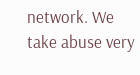network. We take abuse very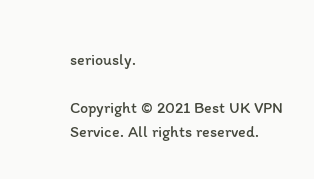seriously.

Copyright © 2021 Best UK VPN Service. All rights reserved.